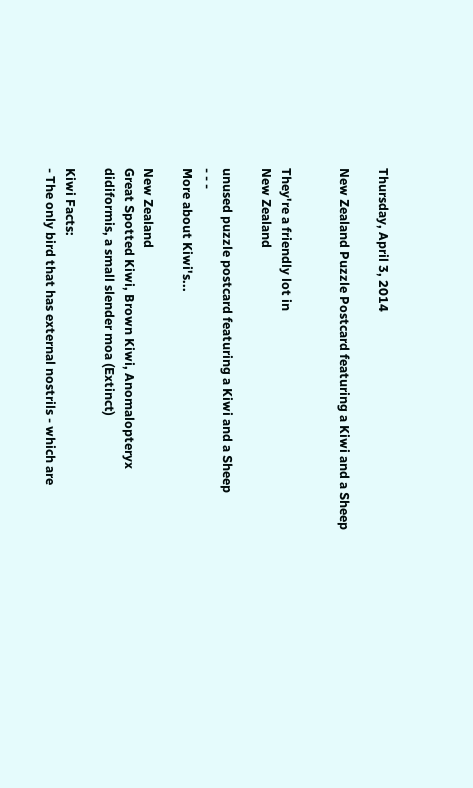Thursday, April 3, 2014

New Zealand Puzzle Postcard featuring a Kiwi and a Sheep


They're a friendly lot in
New Zealand

unused puzzle postcard featuring a Kiwi and a Sheep
- - -
More about Kiwi's...

New Zealand
Great Spotted Kiwi, Brown Kiwi, Anomalopteryx didiformis, a small slender moa (Extinct)

Kiwi Facts:
- The only bird that has external nostrils - which are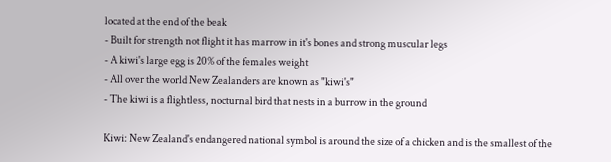located at the end of the beak
- Built for strength not flight it has marrow in it's bones and strong muscular legs
- A kiwi's large egg is 20% of the females weight
- All over the world New Zealanders are known as "kiwi's"
- The kiwi is a flightless, nocturnal bird that nests in a burrow in the ground

Kiwi: New Zealand's endangered national symbol is around the size of a chicken and is the smallest of the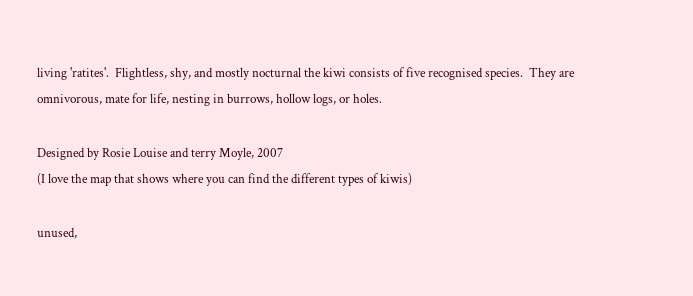living 'ratites'.  Flightless, shy, and mostly nocturnal the kiwi consists of five recognised species.  They are omnivorous, mate for life, nesting in burrows, hollow logs, or holes.

Designed by Rosie Louise and terry Moyle, 2007
(I love the map that shows where you can find the different types of kiwis)

unused,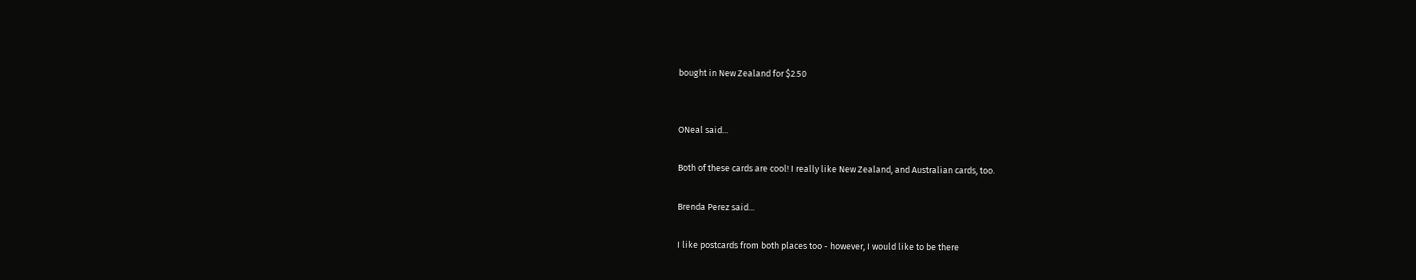bought in New Zealand for $2.50


ONeal said...

Both of these cards are cool! I really like New Zealand, and Australian cards, too.

Brenda Perez said...

I like postcards from both places too - however, I would like to be there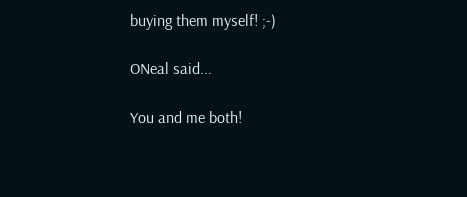buying them myself! ;-)

ONeal said...

You and me both!